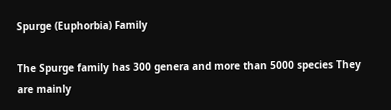Spurge (Euphorbia) Family

The Spurge family has 300 genera and more than 5000 species They are mainly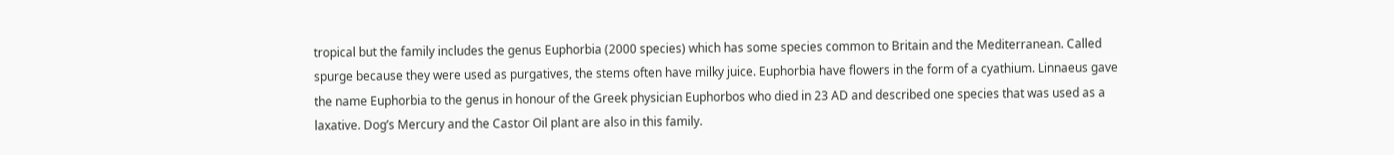tropical but the family includes the genus Euphorbia (2000 species) which has some species common to Britain and the Mediterranean. Called spurge because they were used as purgatives, the stems often have milky juice. Euphorbia have flowers in the form of a cyathium. Linnaeus gave the name Euphorbia to the genus in honour of the Greek physician Euphorbos who died in 23 AD and described one species that was used as a laxative. Dog’s Mercury and the Castor Oil plant are also in this family.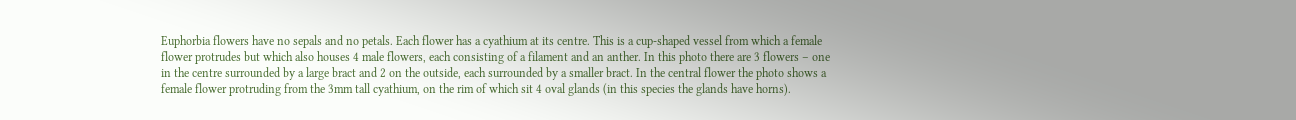Euphorbia flowers have no sepals and no petals. Each flower has a cyathium at its centre. This is a cup-shaped vessel from which a female flower protrudes but which also houses 4 male flowers, each consisting of a filament and an anther. In this photo there are 3 flowers – one in the centre surrounded by a large bract and 2 on the outside, each surrounded by a smaller bract. In the central flower the photo shows a female flower protruding from the 3mm tall cyathium, on the rim of which sit 4 oval glands (in this species the glands have horns).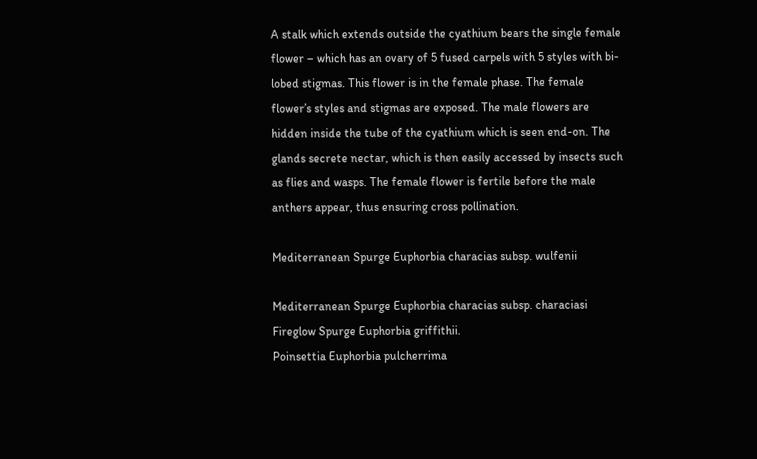A stalk which extends outside the cyathium bears the single female flower – which has an ovary of 5 fused carpels with 5 styles with bi-lobed stigmas. This flower is in the female phase. The female flower’s styles and stigmas are exposed. The male flowers are hidden inside the tube of the cyathium which is seen end-on. The glands secrete nectar, which is then easily accessed by insects such as flies and wasps. The female flower is fertile before the male anthers appear, thus ensuring cross pollination.

Mediterranean Spurge Euphorbia characias subsp. wulfenii

Mediterranean Spurge Euphorbia characias subsp. characiasi
Fireglow Spurge Euphorbia griffithii.
Poinsettia Euphorbia pulcherrima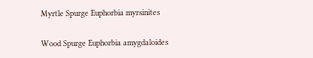Myrtle Spurge Euphorbia myrsinites

Wood Spurge Euphorbia amygdaloides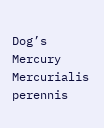Dog’s Mercury Mercurialis perennis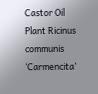Castor Oil Plant Ricinus communis ‘Carmencita’